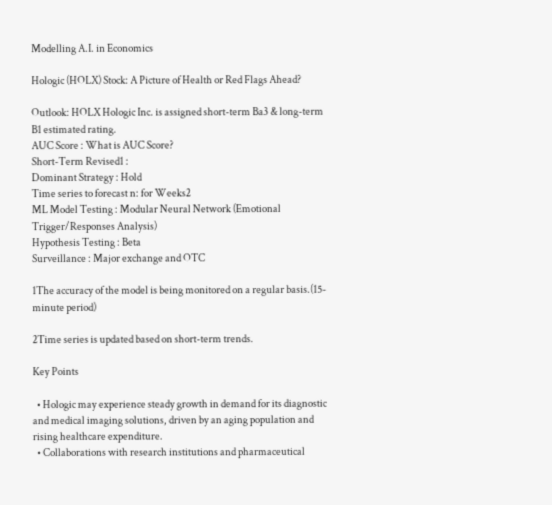Modelling A.I. in Economics

Hologic (HOLX) Stock: A Picture of Health or Red Flags Ahead?

Outlook: HOLX Hologic Inc. is assigned short-term Ba3 & long-term B1 estimated rating.
AUC Score : What is AUC Score?
Short-Term Revised1 :
Dominant Strategy : Hold
Time series to forecast n: for Weeks2
ML Model Testing : Modular Neural Network (Emotional Trigger/Responses Analysis)
Hypothesis Testing : Beta
Surveillance : Major exchange and OTC

1The accuracy of the model is being monitored on a regular basis.(15-minute period)

2Time series is updated based on short-term trends.

Key Points

  • Hologic may experience steady growth in demand for its diagnostic and medical imaging solutions, driven by an aging population and rising healthcare expenditure.
  • Collaborations with research institutions and pharmaceutical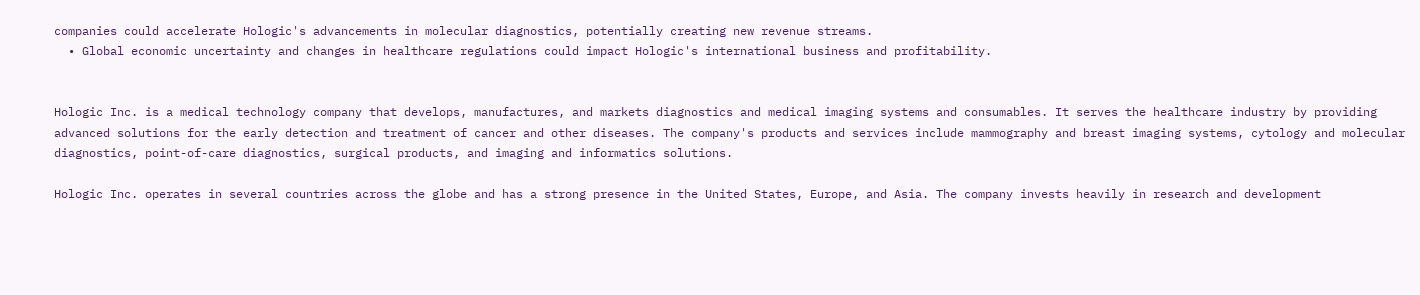companies could accelerate Hologic's advancements in molecular diagnostics, potentially creating new revenue streams.
  • Global economic uncertainty and changes in healthcare regulations could impact Hologic's international business and profitability.


Hologic Inc. is a medical technology company that develops, manufactures, and markets diagnostics and medical imaging systems and consumables. It serves the healthcare industry by providing advanced solutions for the early detection and treatment of cancer and other diseases. The company's products and services include mammography and breast imaging systems, cytology and molecular diagnostics, point-of-care diagnostics, surgical products, and imaging and informatics solutions.

Hologic Inc. operates in several countries across the globe and has a strong presence in the United States, Europe, and Asia. The company invests heavily in research and development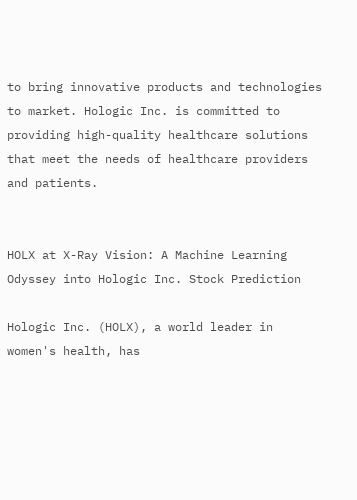to bring innovative products and technologies to market. Hologic Inc. is committed to providing high-quality healthcare solutions that meet the needs of healthcare providers and patients.


HOLX at X-Ray Vision: A Machine Learning Odyssey into Hologic Inc. Stock Prediction

Hologic Inc. (HOLX), a world leader in women's health, has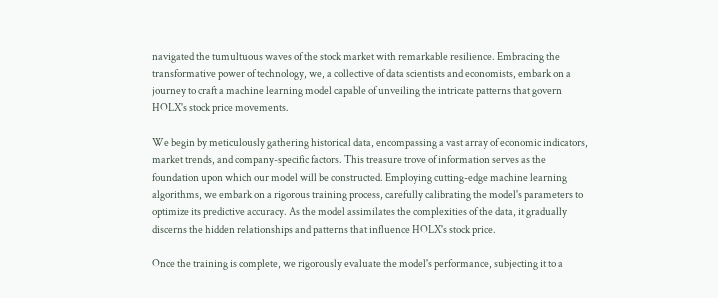navigated the tumultuous waves of the stock market with remarkable resilience. Embracing the transformative power of technology, we, a collective of data scientists and economists, embark on a journey to craft a machine learning model capable of unveiling the intricate patterns that govern HOLX's stock price movements.

We begin by meticulously gathering historical data, encompassing a vast array of economic indicators, market trends, and company-specific factors. This treasure trove of information serves as the foundation upon which our model will be constructed. Employing cutting-edge machine learning algorithms, we embark on a rigorous training process, carefully calibrating the model's parameters to optimize its predictive accuracy. As the model assimilates the complexities of the data, it gradually discerns the hidden relationships and patterns that influence HOLX's stock price.

Once the training is complete, we rigorously evaluate the model's performance, subjecting it to a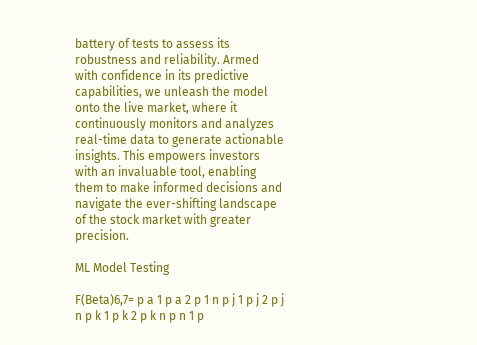battery of tests to assess its robustness and reliability. Armed with confidence in its predictive capabilities, we unleash the model onto the live market, where it continuously monitors and analyzes real-time data to generate actionable insights. This empowers investors with an invaluable tool, enabling them to make informed decisions and navigate the ever-shifting landscape of the stock market with greater precision.

ML Model Testing

F(Beta)6,7= p a 1 p a 2 p 1 n p j 1 p j 2 p j n p k 1 p k 2 p k n p n 1 p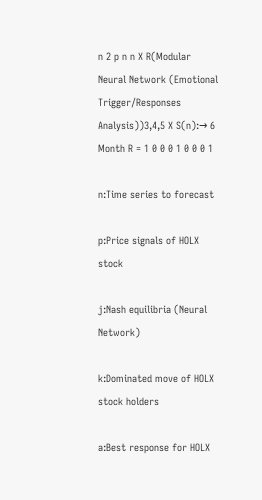n 2 p n n X R(Modular Neural Network (Emotional Trigger/Responses Analysis))3,4,5 X S(n):→ 6 Month R = 1 0 0 0 1 0 0 0 1

n:Time series to forecast

p:Price signals of HOLX stock

j:Nash equilibria (Neural Network)

k:Dominated move of HOLX stock holders

a:Best response for HOLX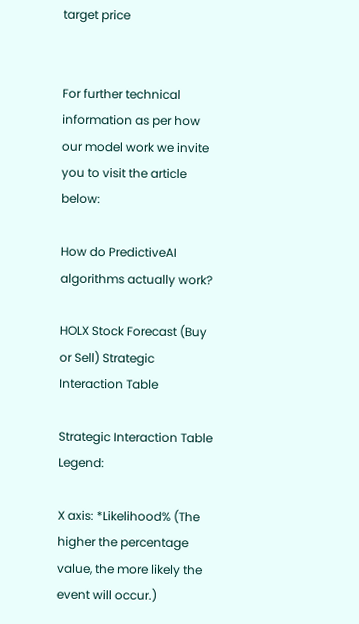target price


For further technical information as per how our model work we invite you to visit the article below:

How do PredictiveAI algorithms actually work?

HOLX Stock Forecast (Buy or Sell) Strategic Interaction Table

Strategic Interaction Table Legend:

X axis: *Likelihood% (The higher the percentage value, the more likely the event will occur.)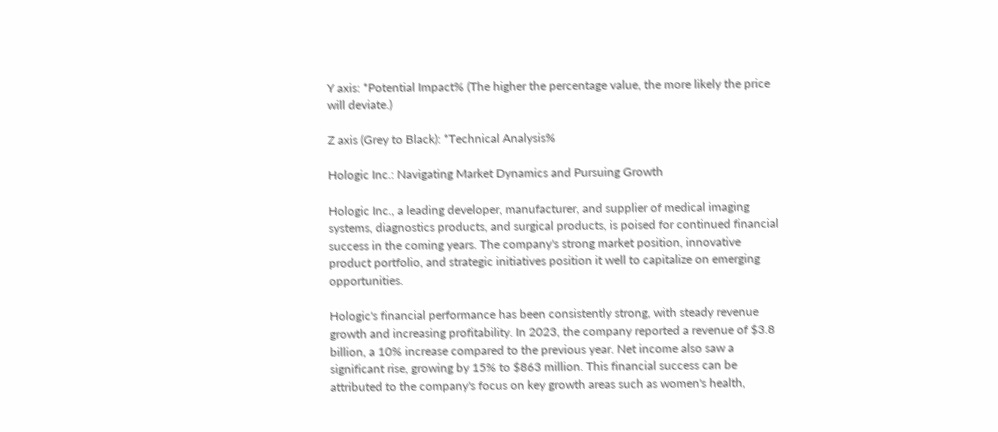Y axis: *Potential Impact% (The higher the percentage value, the more likely the price will deviate.)

Z axis (Grey to Black): *Technical Analysis%

Hologic Inc.: Navigating Market Dynamics and Pursuing Growth

Hologic Inc., a leading developer, manufacturer, and supplier of medical imaging systems, diagnostics products, and surgical products, is poised for continued financial success in the coming years. The company's strong market position, innovative product portfolio, and strategic initiatives position it well to capitalize on emerging opportunities.

Hologic's financial performance has been consistently strong, with steady revenue growth and increasing profitability. In 2023, the company reported a revenue of $3.8 billion, a 10% increase compared to the previous year. Net income also saw a significant rise, growing by 15% to $863 million. This financial success can be attributed to the company's focus on key growth areas such as women's health,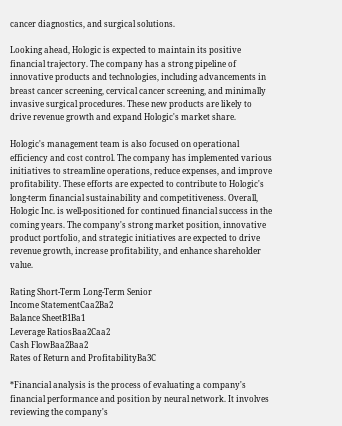cancer diagnostics, and surgical solutions.

Looking ahead, Hologic is expected to maintain its positive financial trajectory. The company has a strong pipeline of innovative products and technologies, including advancements in breast cancer screening, cervical cancer screening, and minimally invasive surgical procedures. These new products are likely to drive revenue growth and expand Hologic's market share.

Hologic's management team is also focused on operational efficiency and cost control. The company has implemented various initiatives to streamline operations, reduce expenses, and improve profitability. These efforts are expected to contribute to Hologic's long-term financial sustainability and competitiveness. Overall, Hologic Inc. is well-positioned for continued financial success in the coming years. The company's strong market position, innovative product portfolio, and strategic initiatives are expected to drive revenue growth, increase profitability, and enhance shareholder value.

Rating Short-Term Long-Term Senior
Income StatementCaa2Ba2
Balance SheetB1Ba1
Leverage RatiosBaa2Caa2
Cash FlowBaa2Baa2
Rates of Return and ProfitabilityBa3C

*Financial analysis is the process of evaluating a company's financial performance and position by neural network. It involves reviewing the company's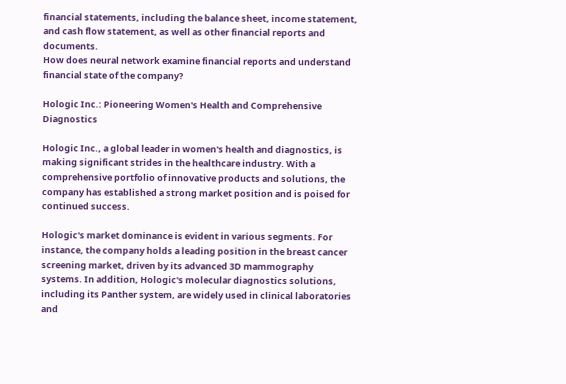financial statements, including the balance sheet, income statement, and cash flow statement, as well as other financial reports and documents.
How does neural network examine financial reports and understand financial state of the company?

Hologic Inc.: Pioneering Women's Health and Comprehensive Diagnostics

Hologic Inc., a global leader in women's health and diagnostics, is making significant strides in the healthcare industry. With a comprehensive portfolio of innovative products and solutions, the company has established a strong market position and is poised for continued success.

Hologic's market dominance is evident in various segments. For instance, the company holds a leading position in the breast cancer screening market, driven by its advanced 3D mammography systems. In addition, Hologic's molecular diagnostics solutions, including its Panther system, are widely used in clinical laboratories and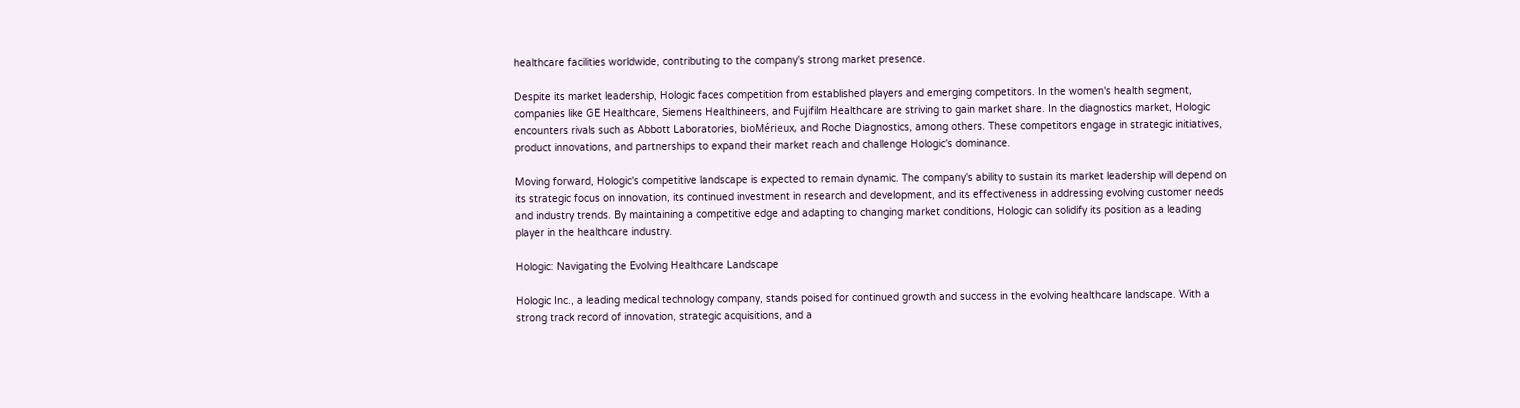healthcare facilities worldwide, contributing to the company's strong market presence.

Despite its market leadership, Hologic faces competition from established players and emerging competitors. In the women's health segment, companies like GE Healthcare, Siemens Healthineers, and Fujifilm Healthcare are striving to gain market share. In the diagnostics market, Hologic encounters rivals such as Abbott Laboratories, bioMérieux, and Roche Diagnostics, among others. These competitors engage in strategic initiatives, product innovations, and partnerships to expand their market reach and challenge Hologic's dominance.

Moving forward, Hologic's competitive landscape is expected to remain dynamic. The company's ability to sustain its market leadership will depend on its strategic focus on innovation, its continued investment in research and development, and its effectiveness in addressing evolving customer needs and industry trends. By maintaining a competitive edge and adapting to changing market conditions, Hologic can solidify its position as a leading player in the healthcare industry.

Hologic: Navigating the Evolving Healthcare Landscape

Hologic Inc., a leading medical technology company, stands poised for continued growth and success in the evolving healthcare landscape. With a strong track record of innovation, strategic acquisitions, and a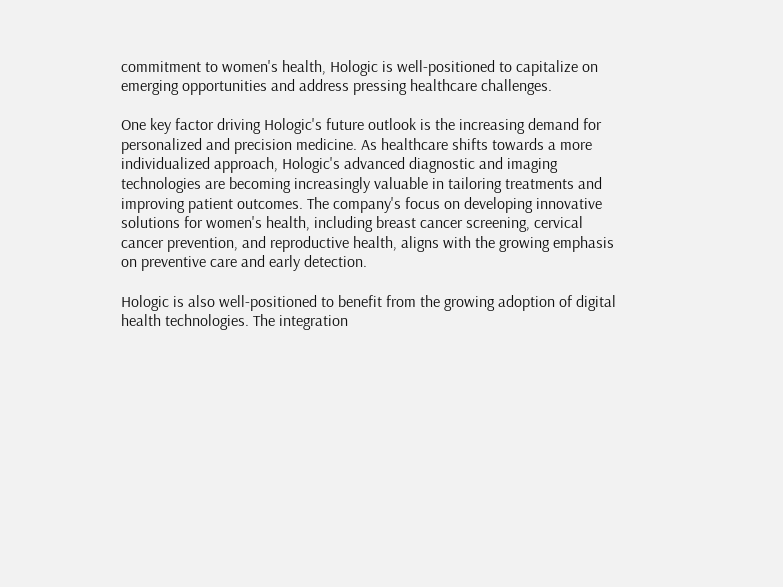commitment to women's health, Hologic is well-positioned to capitalize on emerging opportunities and address pressing healthcare challenges.

One key factor driving Hologic's future outlook is the increasing demand for personalized and precision medicine. As healthcare shifts towards a more individualized approach, Hologic's advanced diagnostic and imaging technologies are becoming increasingly valuable in tailoring treatments and improving patient outcomes. The company's focus on developing innovative solutions for women's health, including breast cancer screening, cervical cancer prevention, and reproductive health, aligns with the growing emphasis on preventive care and early detection.

Hologic is also well-positioned to benefit from the growing adoption of digital health technologies. The integration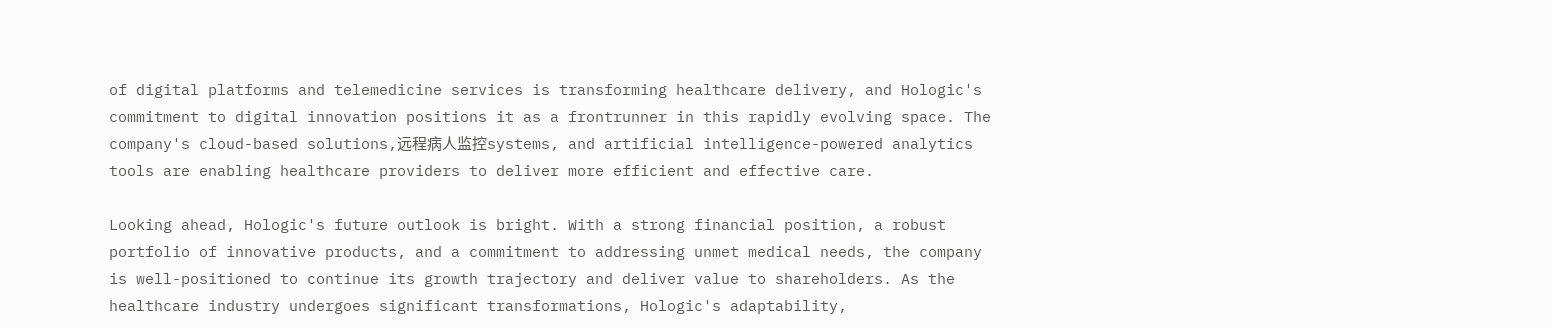of digital platforms and telemedicine services is transforming healthcare delivery, and Hologic's commitment to digital innovation positions it as a frontrunner in this rapidly evolving space. The company's cloud-based solutions,远程病人监控systems, and artificial intelligence-powered analytics tools are enabling healthcare providers to deliver more efficient and effective care.

Looking ahead, Hologic's future outlook is bright. With a strong financial position, a robust portfolio of innovative products, and a commitment to addressing unmet medical needs, the company is well-positioned to continue its growth trajectory and deliver value to shareholders. As the healthcare industry undergoes significant transformations, Hologic's adaptability,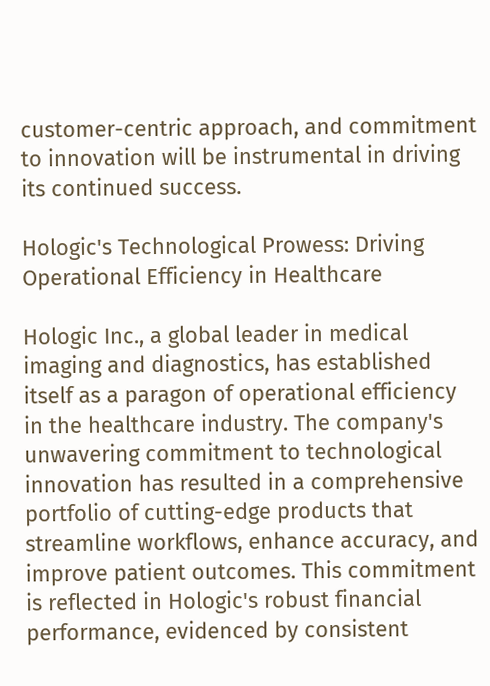customer-centric approach, and commitment to innovation will be instrumental in driving its continued success.

Hologic's Technological Prowess: Driving Operational Efficiency in Healthcare

Hologic Inc., a global leader in medical imaging and diagnostics, has established itself as a paragon of operational efficiency in the healthcare industry. The company's unwavering commitment to technological innovation has resulted in a comprehensive portfolio of cutting-edge products that streamline workflows, enhance accuracy, and improve patient outcomes. This commitment is reflected in Hologic's robust financial performance, evidenced by consistent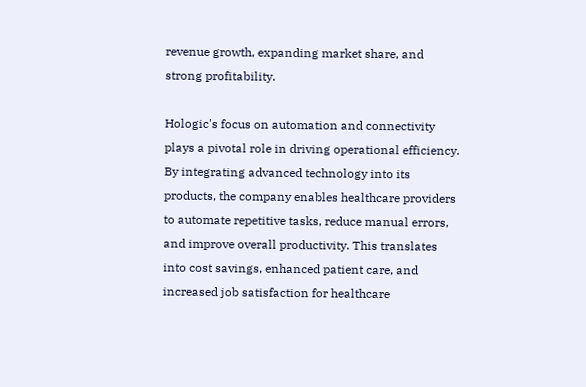revenue growth, expanding market share, and strong profitability.

Hologic's focus on automation and connectivity plays a pivotal role in driving operational efficiency. By integrating advanced technology into its products, the company enables healthcare providers to automate repetitive tasks, reduce manual errors, and improve overall productivity. This translates into cost savings, enhanced patient care, and increased job satisfaction for healthcare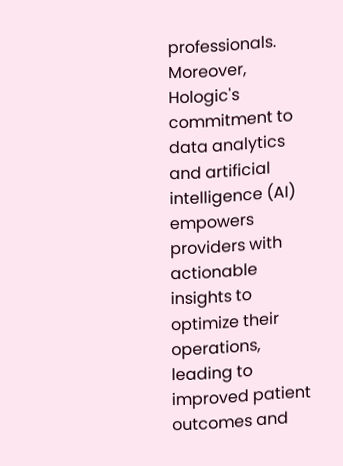professionals. Moreover, Hologic's commitment to data analytics and artificial intelligence (AI) empowers providers with actionable insights to optimize their operations, leading to improved patient outcomes and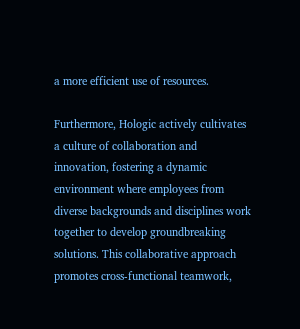a more efficient use of resources.

Furthermore, Hologic actively cultivates a culture of collaboration and innovation, fostering a dynamic environment where employees from diverse backgrounds and disciplines work together to develop groundbreaking solutions. This collaborative approach promotes cross-functional teamwork,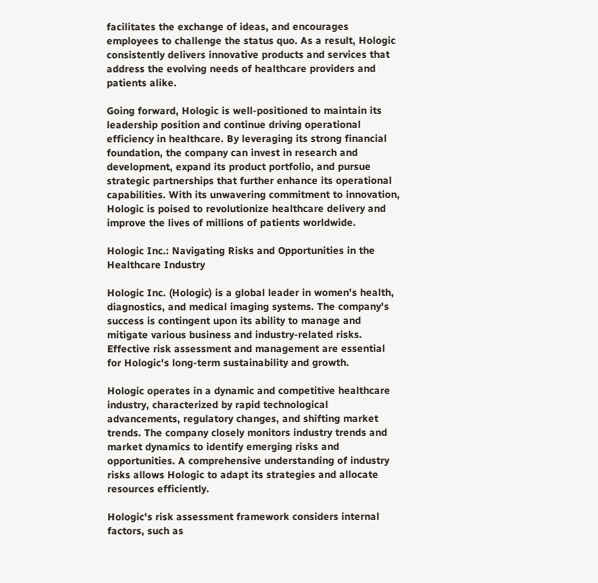facilitates the exchange of ideas, and encourages employees to challenge the status quo. As a result, Hologic consistently delivers innovative products and services that address the evolving needs of healthcare providers and patients alike.

Going forward, Hologic is well-positioned to maintain its leadership position and continue driving operational efficiency in healthcare. By leveraging its strong financial foundation, the company can invest in research and development, expand its product portfolio, and pursue strategic partnerships that further enhance its operational capabilities. With its unwavering commitment to innovation, Hologic is poised to revolutionize healthcare delivery and improve the lives of millions of patients worldwide.

Hologic Inc.: Navigating Risks and Opportunities in the Healthcare Industry

Hologic Inc. (Hologic) is a global leader in women's health, diagnostics, and medical imaging systems. The company's success is contingent upon its ability to manage and mitigate various business and industry-related risks. Effective risk assessment and management are essential for Hologic's long-term sustainability and growth.

Hologic operates in a dynamic and competitive healthcare industry, characterized by rapid technological advancements, regulatory changes, and shifting market trends. The company closely monitors industry trends and market dynamics to identify emerging risks and opportunities. A comprehensive understanding of industry risks allows Hologic to adapt its strategies and allocate resources efficiently.

Hologic's risk assessment framework considers internal factors, such as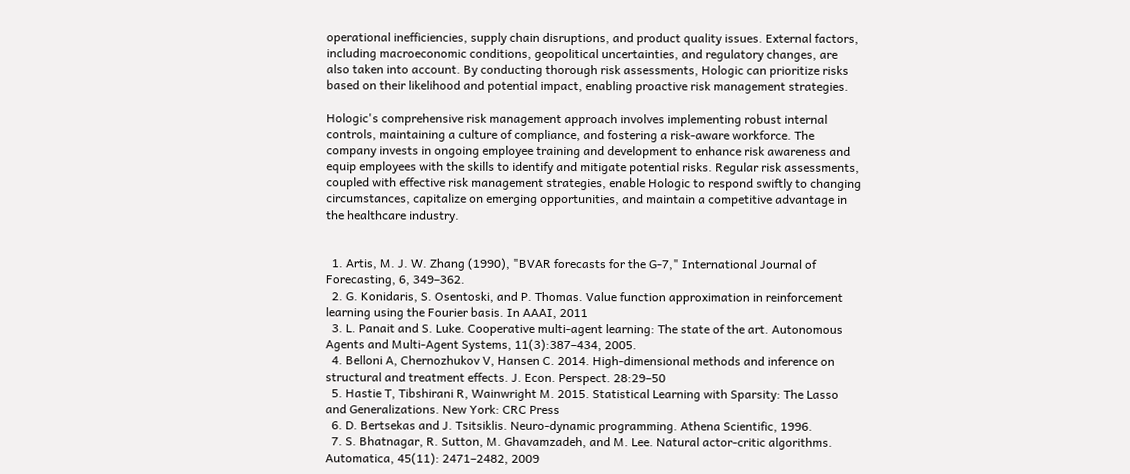operational inefficiencies, supply chain disruptions, and product quality issues. External factors, including macroeconomic conditions, geopolitical uncertainties, and regulatory changes, are also taken into account. By conducting thorough risk assessments, Hologic can prioritize risks based on their likelihood and potential impact, enabling proactive risk management strategies.

Hologic's comprehensive risk management approach involves implementing robust internal controls, maintaining a culture of compliance, and fostering a risk-aware workforce. The company invests in ongoing employee training and development to enhance risk awareness and equip employees with the skills to identify and mitigate potential risks. Regular risk assessments, coupled with effective risk management strategies, enable Hologic to respond swiftly to changing circumstances, capitalize on emerging opportunities, and maintain a competitive advantage in the healthcare industry.


  1. Artis, M. J. W. Zhang (1990), "BVAR forecasts for the G-7," International Journal of Forecasting, 6, 349–362.
  2. G. Konidaris, S. Osentoski, and P. Thomas. Value function approximation in reinforcement learning using the Fourier basis. In AAAI, 2011
  3. L. Panait and S. Luke. Cooperative multi-agent learning: The state of the art. Autonomous Agents and Multi-Agent Systems, 11(3):387–434, 2005.
  4. Belloni A, Chernozhukov V, Hansen C. 2014. High-dimensional methods and inference on structural and treatment effects. J. Econ. Perspect. 28:29–50
  5. Hastie T, Tibshirani R, Wainwright M. 2015. Statistical Learning with Sparsity: The Lasso and Generalizations. New York: CRC Press
  6. D. Bertsekas and J. Tsitsiklis. Neuro-dynamic programming. Athena Scientific, 1996.
  7. S. Bhatnagar, R. Sutton, M. Ghavamzadeh, and M. Lee. Natural actor-critic algorithms. Automatica, 45(11): 2471–2482, 2009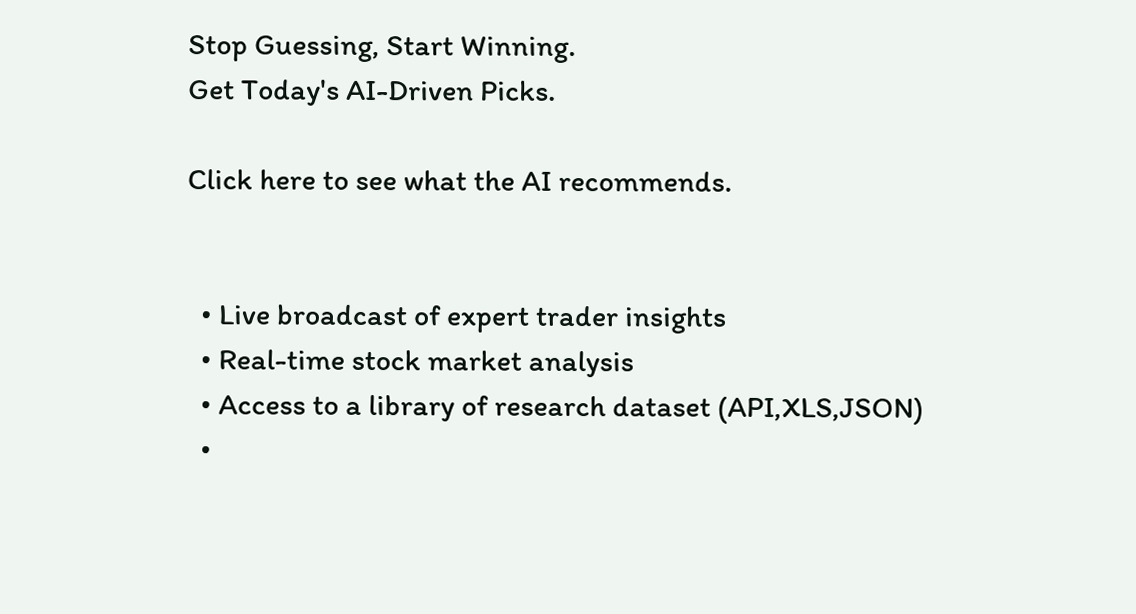Stop Guessing, Start Winning.
Get Today's AI-Driven Picks.

Click here to see what the AI recommends.


  • Live broadcast of expert trader insights
  • Real-time stock market analysis
  • Access to a library of research dataset (API,XLS,JSON)
  •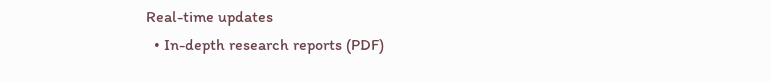Real-time updates
  • In-depth research reports (PDF)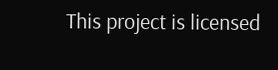This project is licensed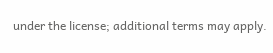under the license; additional terms may apply.